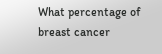What percentage of breast cancer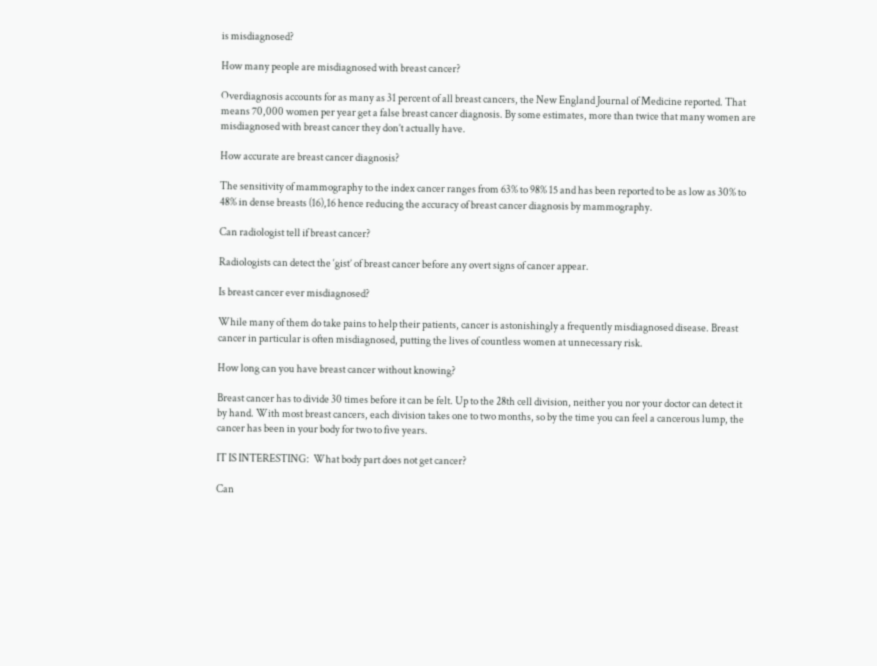is misdiagnosed?

How many people are misdiagnosed with breast cancer?

Overdiagnosis accounts for as many as 31 percent of all breast cancers, the New England Journal of Medicine reported. That means 70,000 women per year get a false breast cancer diagnosis. By some estimates, more than twice that many women are misdiagnosed with breast cancer they don’t actually have.

How accurate are breast cancer diagnosis?

The sensitivity of mammography to the index cancer ranges from 63% to 98% 15 and has been reported to be as low as 30% to 48% in dense breasts (16),16 hence reducing the accuracy of breast cancer diagnosis by mammography.

Can radiologist tell if breast cancer?

Radiologists can detect the ‘gist’ of breast cancer before any overt signs of cancer appear.

Is breast cancer ever misdiagnosed?

While many of them do take pains to help their patients, cancer is astonishingly a frequently misdiagnosed disease. Breast cancer in particular is often misdiagnosed, putting the lives of countless women at unnecessary risk.

How long can you have breast cancer without knowing?

Breast cancer has to divide 30 times before it can be felt. Up to the 28th cell division, neither you nor your doctor can detect it by hand. With most breast cancers, each division takes one to two months, so by the time you can feel a cancerous lump, the cancer has been in your body for two to five years.

IT IS INTERESTING:  What body part does not get cancer?

Can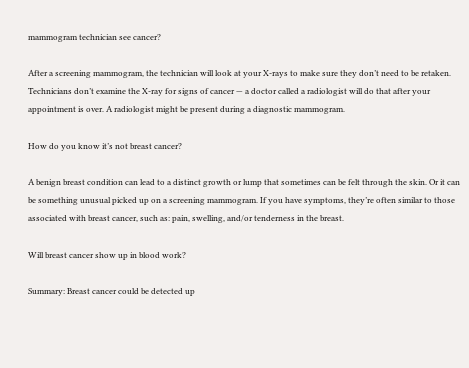mammogram technician see cancer?

After a screening mammogram, the technician will look at your X-rays to make sure they don’t need to be retaken. Technicians don’t examine the X-ray for signs of cancer — a doctor called a radiologist will do that after your appointment is over. A radiologist might be present during a diagnostic mammogram.

How do you know it’s not breast cancer?

A benign breast condition can lead to a distinct growth or lump that sometimes can be felt through the skin. Or it can be something unusual picked up on a screening mammogram. If you have symptoms, they’re often similar to those associated with breast cancer, such as: pain, swelling, and/or tenderness in the breast.

Will breast cancer show up in blood work?

Summary: Breast cancer could be detected up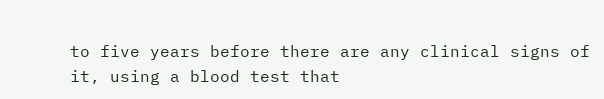to five years before there are any clinical signs of it, using a blood test that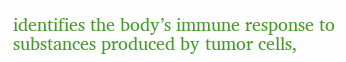identifies the body’s immune response to substances produced by tumor cells,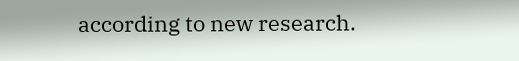according to new research.